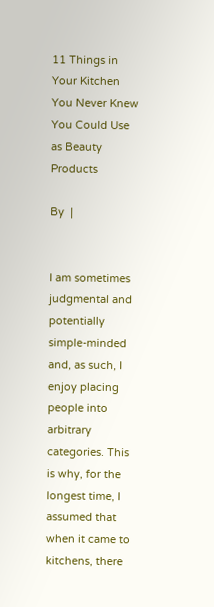11 Things in Your Kitchen You Never Knew You Could Use as Beauty Products

By  |


I am sometimes judgmental and potentially simple-minded and, as such, I enjoy placing people into arbitrary categories. This is why, for the longest time, I assumed that when it came to kitchens, there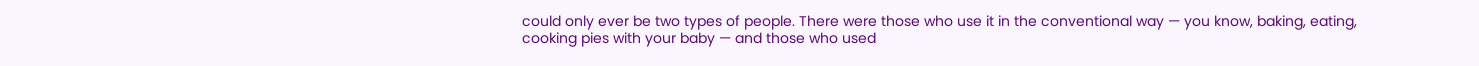could only ever be two types of people. There were those who use it in the conventional way — you know, baking, eating, cooking pies with your baby — and those who used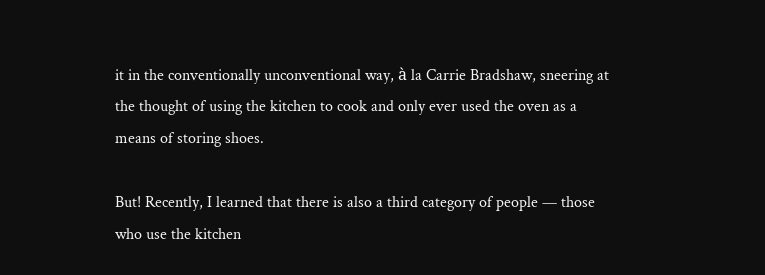it in the conventionally unconventional way, à la Carrie Bradshaw, sneering at the thought of using the kitchen to cook and only ever used the oven as a means of storing shoes.

But! Recently, I learned that there is also a third category of people — those who use the kitchen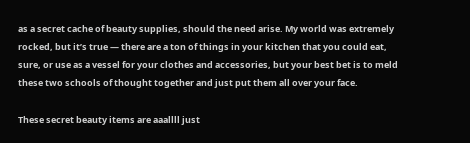as a secret cache of beauty supplies, should the need arise. My world was extremely rocked, but it’s true — there are a ton of things in your kitchen that you could eat, sure, or use as a vessel for your clothes and accessories, but your best bet is to meld these two schools of thought together and just put them all over your face.

These secret beauty items are aaallll just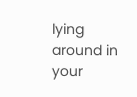lying around in your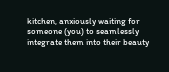kitchen, anxiously waiting for someone (you) to seamlessly integrate them into their beauty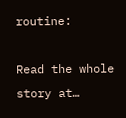routine:

Read the whole story at…